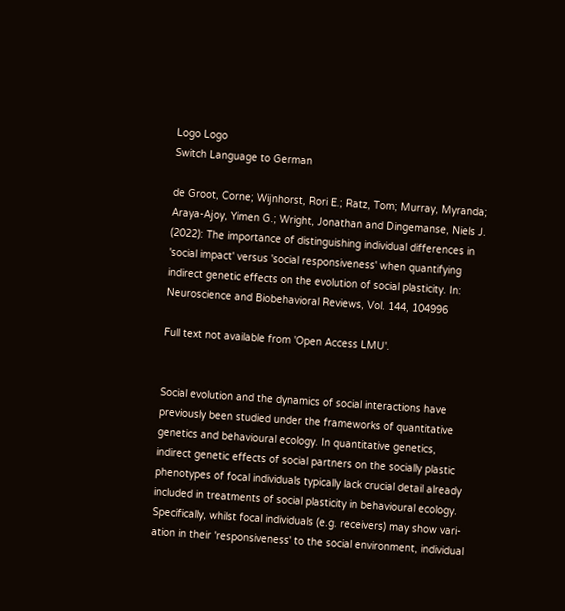Logo Logo
Switch Language to German

de Groot, Corne; Wijnhorst, Rori E.; Ratz, Tom; Murray, Myranda; Araya-Ajoy, Yimen G.; Wright, Jonathan and Dingemanse, Niels J. (2022): The importance of distinguishing individual differences in 'social impact' versus 'social responsiveness' when quantifying indirect genetic effects on the evolution of social plasticity. In: Neuroscience and Biobehavioral Reviews, Vol. 144, 104996

Full text not available from 'Open Access LMU'.


Social evolution and the dynamics of social interactions have previously been studied under the frameworks of quantitative genetics and behavioural ecology. In quantitative genetics, indirect genetic effects of social partners on the socially plastic phenotypes of focal individuals typically lack crucial detail already included in treatments of social plasticity in behavioural ecology. Specifically, whilst focal individuals (e.g. receivers) may show vari-ation in their 'responsiveness' to the social environment, individual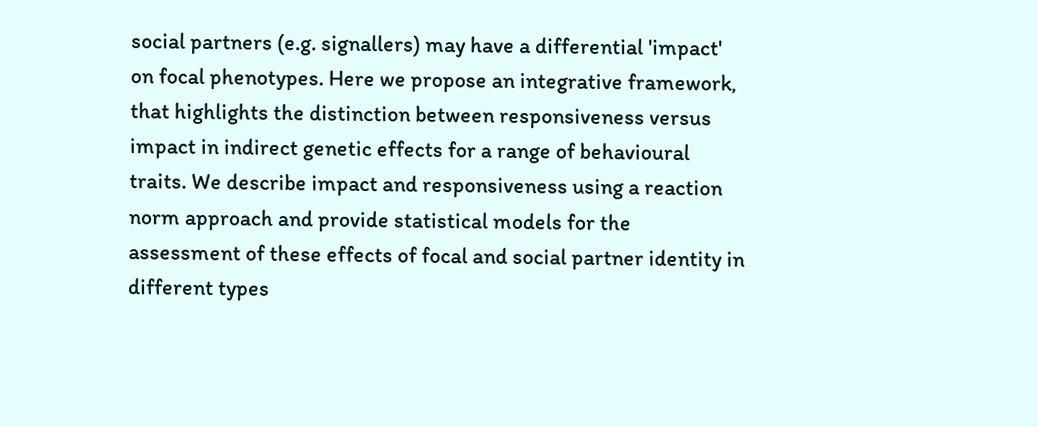social partners (e.g. signallers) may have a differential 'impact' on focal phenotypes. Here we propose an integrative framework, that highlights the distinction between responsiveness versus impact in indirect genetic effects for a range of behavioural traits. We describe impact and responsiveness using a reaction norm approach and provide statistical models for the assessment of these effects of focal and social partner identity in different types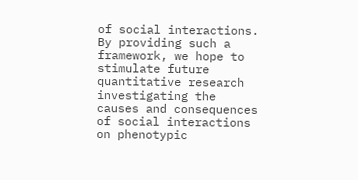of social interactions. By providing such a framework, we hope to stimulate future quantitative research investigating the causes and consequences of social interactions on phenotypic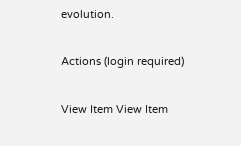evolution.

Actions (login required)

View Item View Item